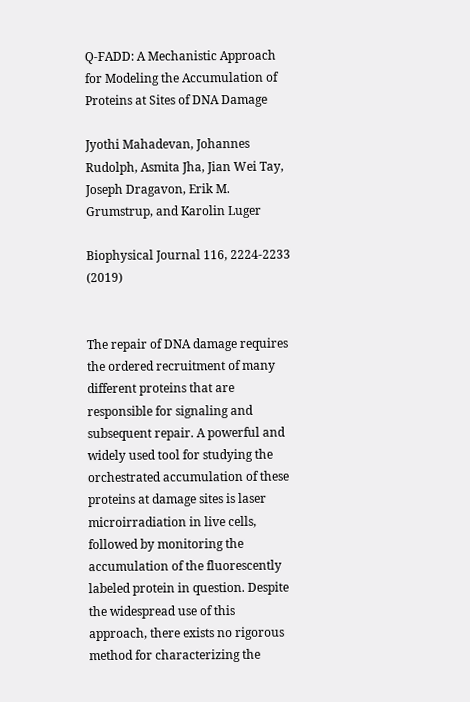Q-FADD: A Mechanistic Approach for Modeling the Accumulation of Proteins at Sites of DNA Damage

Jyothi Mahadevan, Johannes Rudolph, Asmita Jha, Jian Wei Tay, Joseph Dragavon, Erik M. Grumstrup, and Karolin Luger

Biophysical Journal 116, 2224-2233 (2019)


The repair of DNA damage requires the ordered recruitment of many different proteins that are responsible for signaling and subsequent repair. A powerful and widely used tool for studying the orchestrated accumulation of these proteins at damage sites is laser microirradiation in live cells, followed by monitoring the accumulation of the fluorescently labeled protein in question. Despite the widespread use of this approach, there exists no rigorous method for characterizing the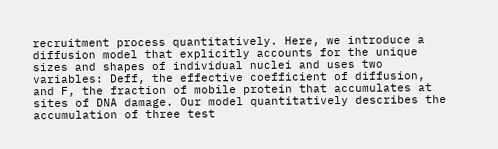recruitment process quantitatively. Here, we introduce a diffusion model that explicitly accounts for the unique sizes and shapes of individual nuclei and uses two variables: Deff, the effective coefficient of diffusion, and F, the fraction of mobile protein that accumulates at sites of DNA damage. Our model quantitatively describes the accumulation of three test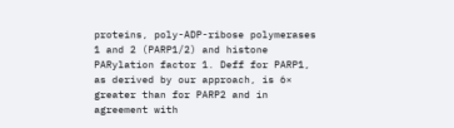proteins, poly-ADP-ribose polymerases 1 and 2 (PARP1/2) and histone PARylation factor 1. Deff for PARP1, as derived by our approach, is 6× greater than for PARP2 and in agreement with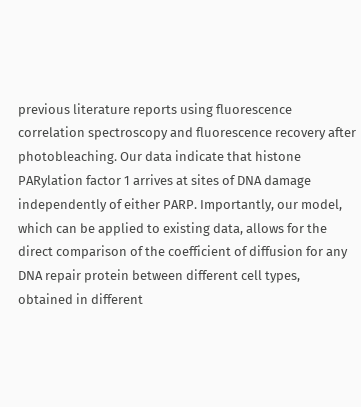previous literature reports using fluorescence correlation spectroscopy and fluorescence recovery after photobleaching. Our data indicate that histone PARylation factor 1 arrives at sites of DNA damage independently of either PARP. Importantly, our model, which can be applied to existing data, allows for the direct comparison of the coefficient of diffusion for any DNA repair protein between different cell types, obtained in different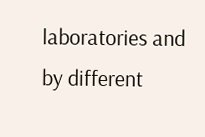laboratories and by different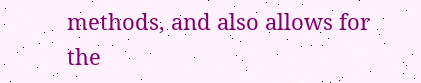methods, and also allows for the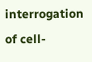interrogation of cell-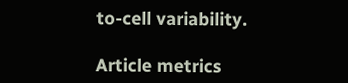to-cell variability.

Article metrics